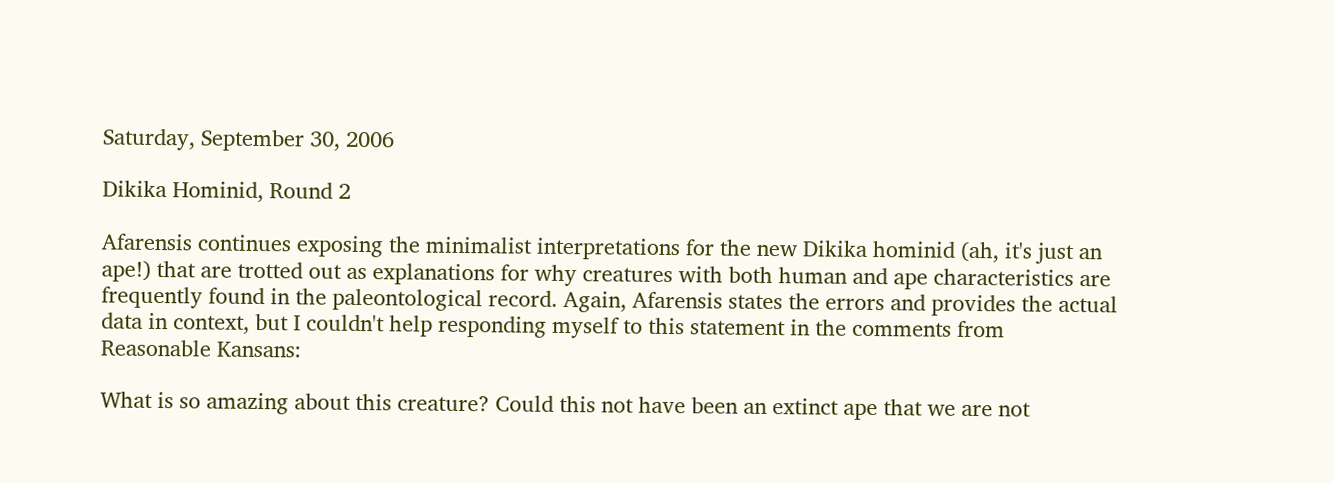Saturday, September 30, 2006

Dikika Hominid, Round 2

Afarensis continues exposing the minimalist interpretations for the new Dikika hominid (ah, it's just an ape!) that are trotted out as explanations for why creatures with both human and ape characteristics are frequently found in the paleontological record. Again, Afarensis states the errors and provides the actual data in context, but I couldn't help responding myself to this statement in the comments from Reasonable Kansans:

What is so amazing about this creature? Could this not have been an extinct ape that we are not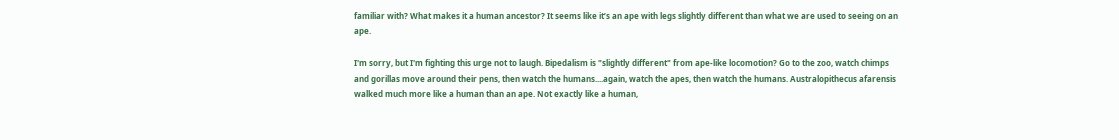familiar with? What makes it a human ancestor? It seems like it’s an ape with legs slightly different than what we are used to seeing on an ape.

I'm sorry, but I'm fighting this urge not to laugh. Bipedalism is "slightly different" from ape-like locomotion? Go to the zoo, watch chimps and gorillas move around their pens, then watch the humans....again, watch the apes, then watch the humans. Australopithecus afarensis walked much more like a human than an ape. Not exactly like a human,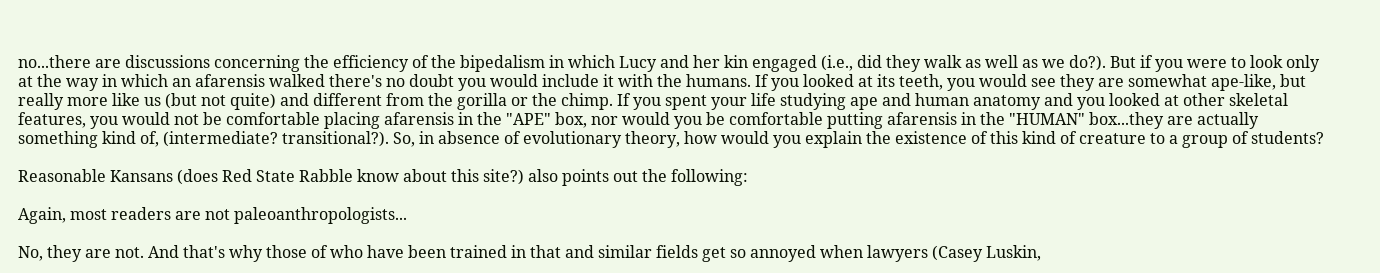no...there are discussions concerning the efficiency of the bipedalism in which Lucy and her kin engaged (i.e., did they walk as well as we do?). But if you were to look only at the way in which an afarensis walked there's no doubt you would include it with the humans. If you looked at its teeth, you would see they are somewhat ape-like, but really more like us (but not quite) and different from the gorilla or the chimp. If you spent your life studying ape and human anatomy and you looked at other skeletal features, you would not be comfortable placing afarensis in the "APE" box, nor would you be comfortable putting afarensis in the "HUMAN" box...they are actually something kind of, (intermediate? transitional?). So, in absence of evolutionary theory, how would you explain the existence of this kind of creature to a group of students?

Reasonable Kansans (does Red State Rabble know about this site?) also points out the following:

Again, most readers are not paleoanthropologists...

No, they are not. And that's why those of who have been trained in that and similar fields get so annoyed when lawyers (Casey Luskin,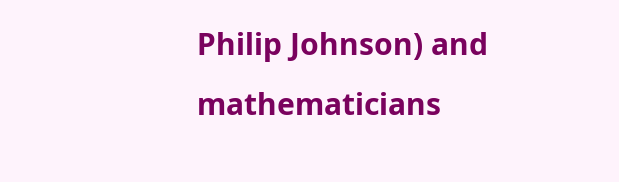Philip Johnson) and mathematicians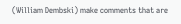(William Dembski) make comments that are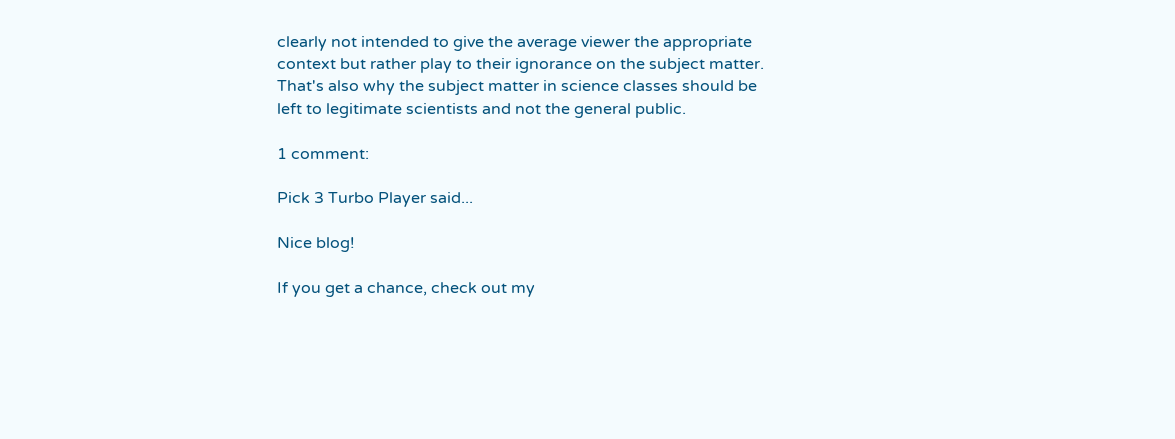clearly not intended to give the average viewer the appropriate context but rather play to their ignorance on the subject matter. That's also why the subject matter in science classes should be left to legitimate scientists and not the general public.

1 comment:

Pick 3 Turbo Player said...

Nice blog!

If you get a chance, check out my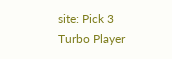site: Pick 3 Turbo Player